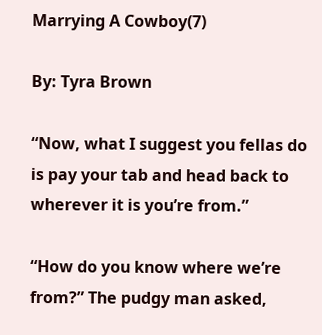Marrying A Cowboy(7)

By: Tyra Brown

“Now, what I suggest you fellas do is pay your tab and head back to wherever it is you’re from.”

“How do you know where we’re from?” The pudgy man asked,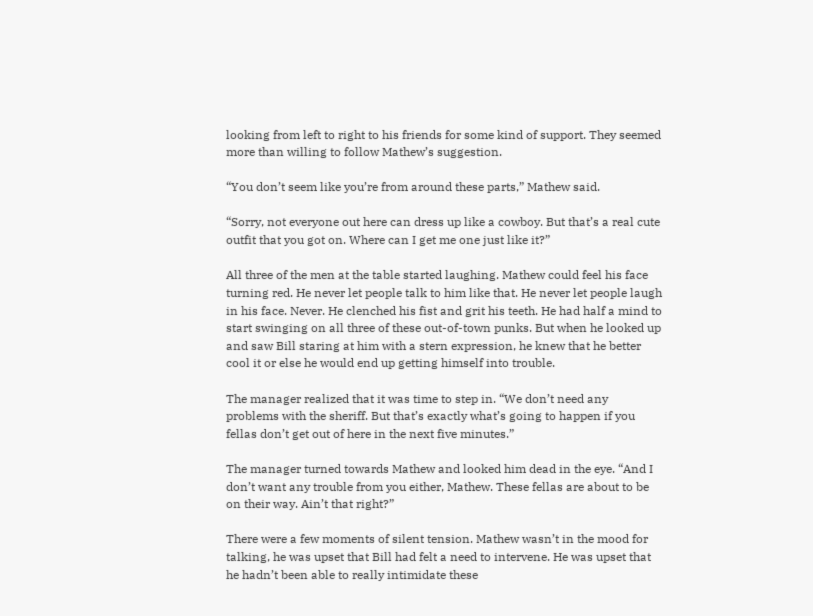looking from left to right to his friends for some kind of support. They seemed more than willing to follow Mathew’s suggestion.

“You don’t seem like you’re from around these parts,” Mathew said.

“Sorry, not everyone out here can dress up like a cowboy. But that’s a real cute outfit that you got on. Where can I get me one just like it?”

All three of the men at the table started laughing. Mathew could feel his face turning red. He never let people talk to him like that. He never let people laugh in his face. Never. He clenched his fist and grit his teeth. He had half a mind to start swinging on all three of these out-of-town punks. But when he looked up and saw Bill staring at him with a stern expression, he knew that he better cool it or else he would end up getting himself into trouble.

The manager realized that it was time to step in. “We don’t need any problems with the sheriff. But that’s exactly what’s going to happen if you fellas don’t get out of here in the next five minutes.”

The manager turned towards Mathew and looked him dead in the eye. “And I don’t want any trouble from you either, Mathew. These fellas are about to be on their way. Ain’t that right?”

There were a few moments of silent tension. Mathew wasn’t in the mood for talking, he was upset that Bill had felt a need to intervene. He was upset that he hadn’t been able to really intimidate these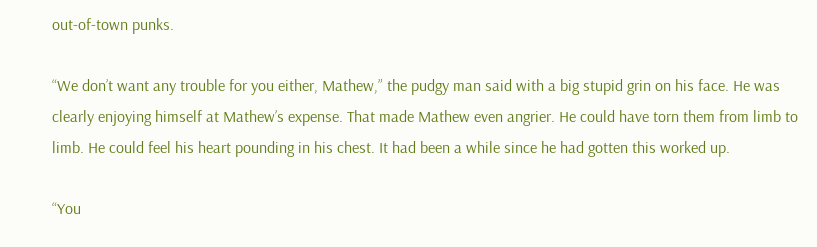out-of-town punks.

“We don’t want any trouble for you either, Mathew,” the pudgy man said with a big stupid grin on his face. He was clearly enjoying himself at Mathew’s expense. That made Mathew even angrier. He could have torn them from limb to limb. He could feel his heart pounding in his chest. It had been a while since he had gotten this worked up.

“You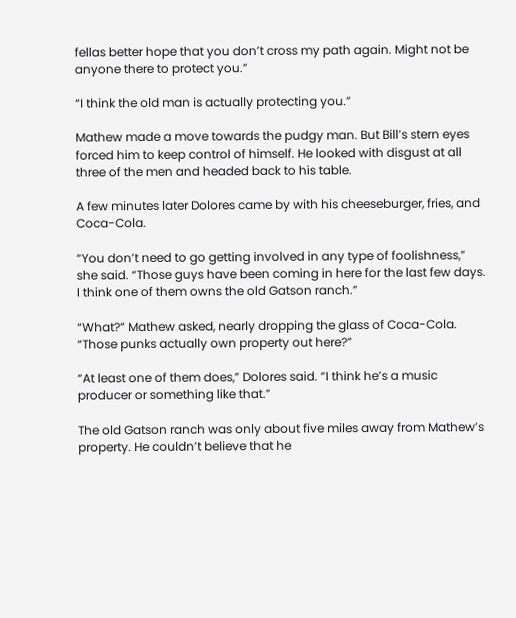fellas better hope that you don’t cross my path again. Might not be anyone there to protect you.”

“I think the old man is actually protecting you.”

Mathew made a move towards the pudgy man. But Bill’s stern eyes forced him to keep control of himself. He looked with disgust at all three of the men and headed back to his table.

A few minutes later Dolores came by with his cheeseburger, fries, and Coca-Cola.

“You don’t need to go getting involved in any type of foolishness,” she said. “Those guys have been coming in here for the last few days. I think one of them owns the old Gatson ranch.”

“What?” Mathew asked, nearly dropping the glass of Coca-Cola. “Those punks actually own property out here?”

“At least one of them does,” Dolores said. “I think he’s a music producer or something like that.”

The old Gatson ranch was only about five miles away from Mathew’s property. He couldn’t believe that he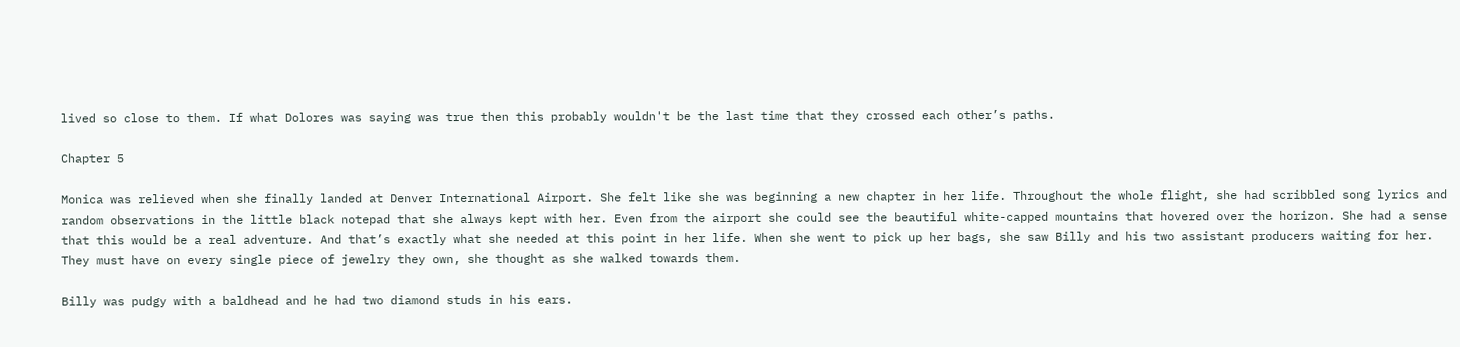lived so close to them. If what Dolores was saying was true then this probably wouldn't be the last time that they crossed each other’s paths.

Chapter 5

Monica was relieved when she finally landed at Denver International Airport. She felt like she was beginning a new chapter in her life. Throughout the whole flight, she had scribbled song lyrics and random observations in the little black notepad that she always kept with her. Even from the airport she could see the beautiful white-capped mountains that hovered over the horizon. She had a sense that this would be a real adventure. And that’s exactly what she needed at this point in her life. When she went to pick up her bags, she saw Billy and his two assistant producers waiting for her. They must have on every single piece of jewelry they own, she thought as she walked towards them.

Billy was pudgy with a baldhead and he had two diamond studs in his ears.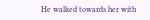He walked towards her with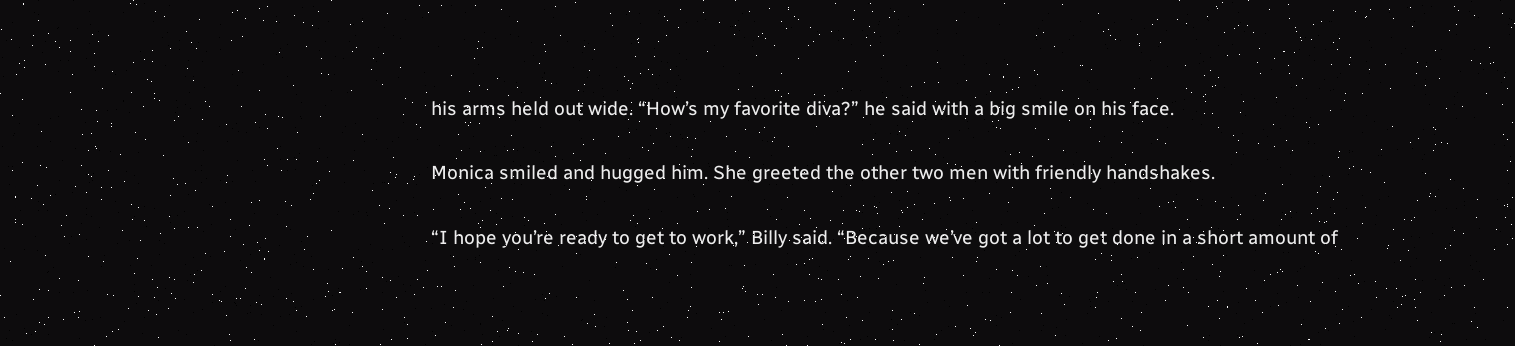his arms held out wide. “How’s my favorite diva?” he said with a big smile on his face.

Monica smiled and hugged him. She greeted the other two men with friendly handshakes.

“I hope you’re ready to get to work,” Billy said. “Because we’ve got a lot to get done in a short amount of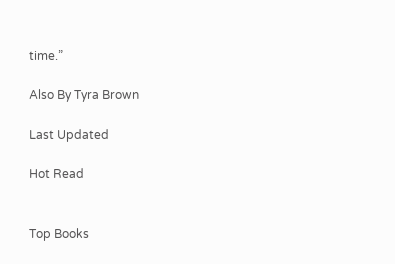time.”

Also By Tyra Brown

Last Updated

Hot Read


Top Books